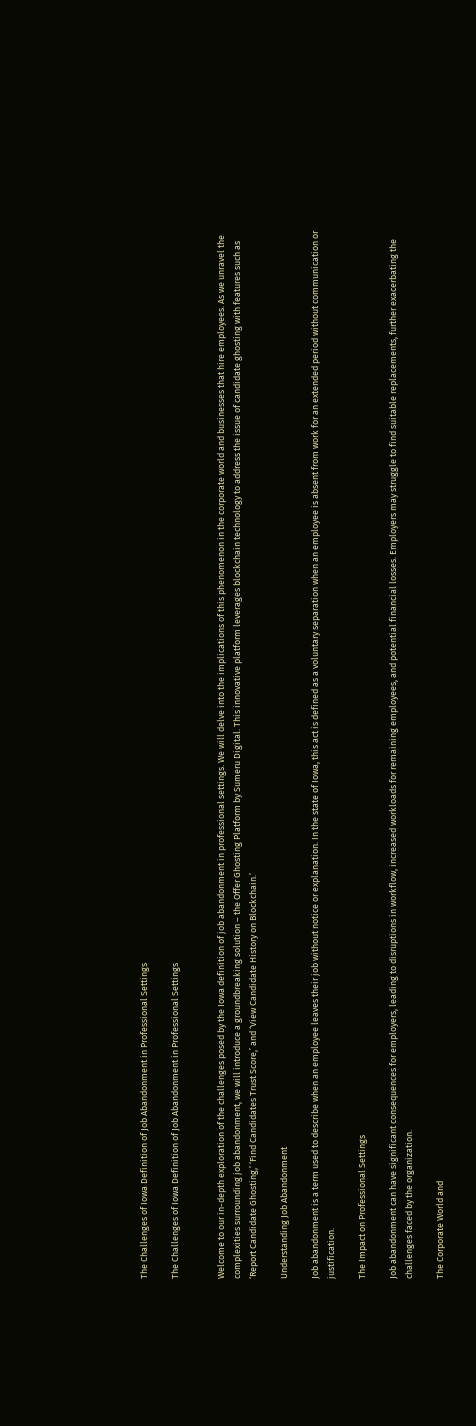The Challenges of Iowa Definition of Job Abandonment in Professional Settings

The Challenges of Iowa Definition of Job Abandonment in Professional Settings


Welcome to our in-depth exploration of the challenges posed by the Iowa definition of job abandonment in professional settings. We will delve into the implications of this phenomenon in the corporate world and businesses that hire employees. As we unravel the complexities surrounding job abandonment, we will introduce a groundbreaking solution – the Offer Ghosting Platform by Sumeru Digital. This innovative platform leverages blockchain technology to address the issue of candidate ghosting with features such as ‘Report Candidate Ghosting,’ ‘Find Candidates Trust Score,’ and ‘View Candidate History on Blockchain.’

Understanding Job Abandonment

Job abandonment is a term used to describe when an employee leaves their job without notice or explanation. In the state of Iowa, this act is defined as a voluntary separation when an employee is absent from work for an extended period without communication or justification.

The Impact on Professional Settings

Job abandonment can have significant consequences for employers, leading to disruptions in workflow, increased workloads for remaining employees, and potential financial losses. Employers may struggle to find suitable replacements, further exacerbating the challenges faced by the organization.

The Corporate World and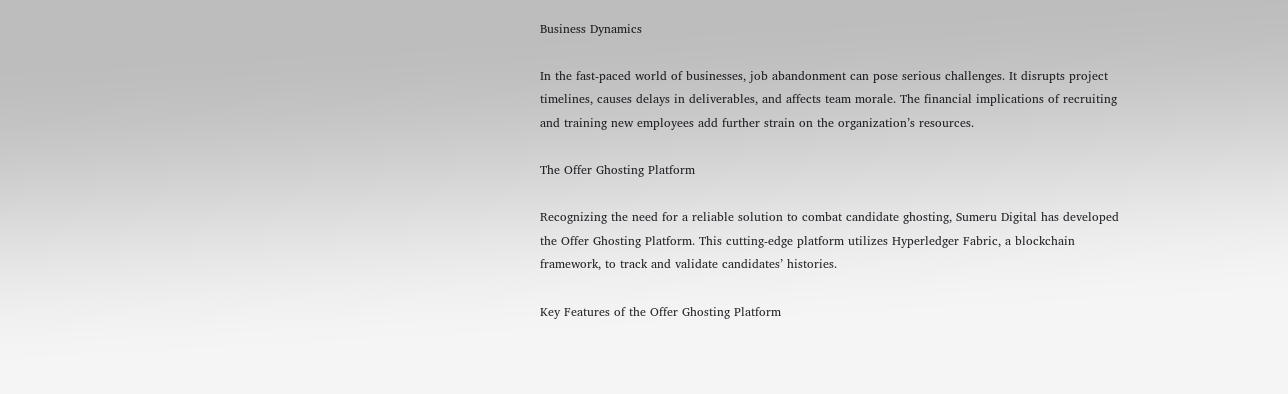Business Dynamics

In the fast-paced world of businesses, job abandonment can pose serious challenges. It disrupts project timelines, causes delays in deliverables, and affects team morale. The financial implications of recruiting and training new employees add further strain on the organization’s resources.

The Offer Ghosting Platform

Recognizing the need for a reliable solution to combat candidate ghosting, Sumeru Digital has developed the Offer Ghosting Platform. This cutting-edge platform utilizes Hyperledger Fabric, a blockchain framework, to track and validate candidates’ histories.

Key Features of the Offer Ghosting Platform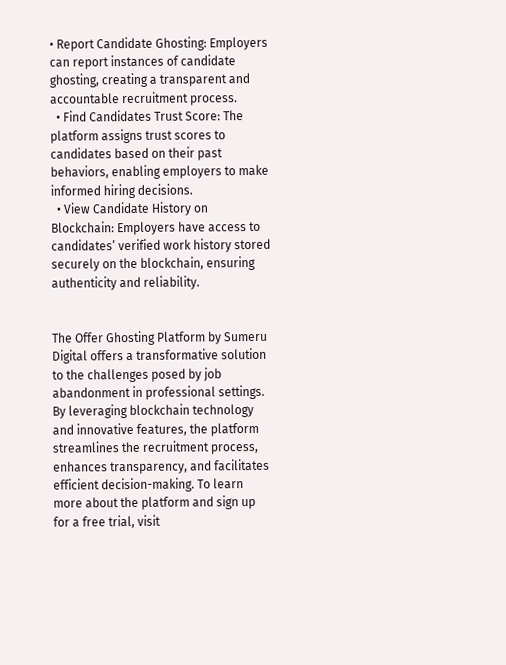• Report Candidate Ghosting: Employers can report instances of candidate ghosting, creating a transparent and accountable recruitment process.
  • Find Candidates Trust Score: The platform assigns trust scores to candidates based on their past behaviors, enabling employers to make informed hiring decisions.
  • View Candidate History on Blockchain: Employers have access to candidates’ verified work history stored securely on the blockchain, ensuring authenticity and reliability.


The Offer Ghosting Platform by Sumeru Digital offers a transformative solution to the challenges posed by job abandonment in professional settings. By leveraging blockchain technology and innovative features, the platform streamlines the recruitment process, enhances transparency, and facilitates efficient decision-making. To learn more about the platform and sign up for a free trial, visit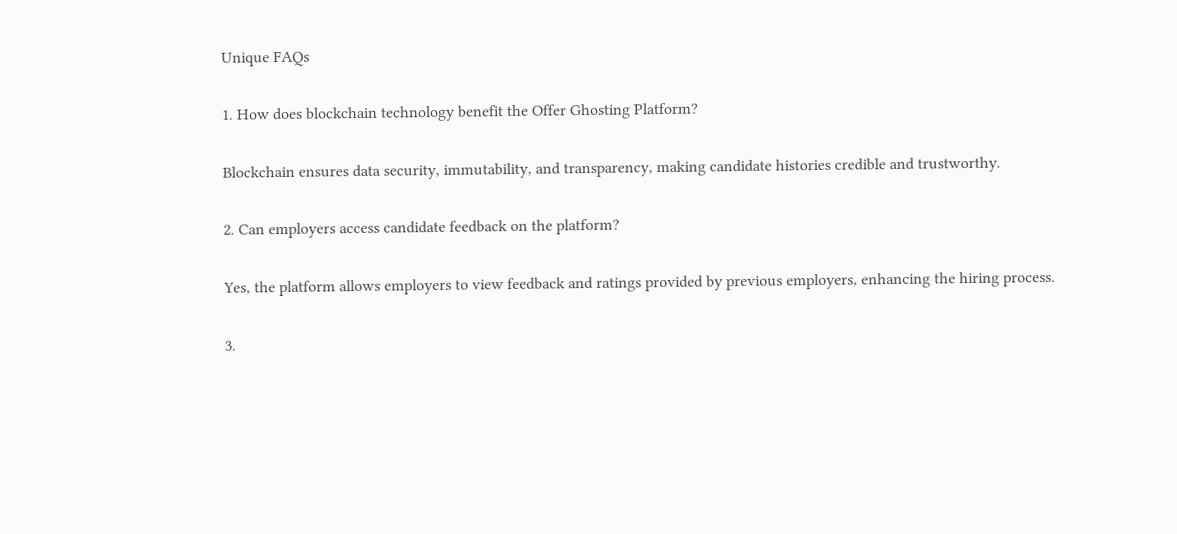Unique FAQs

1. How does blockchain technology benefit the Offer Ghosting Platform?

Blockchain ensures data security, immutability, and transparency, making candidate histories credible and trustworthy.

2. Can employers access candidate feedback on the platform?

Yes, the platform allows employers to view feedback and ratings provided by previous employers, enhancing the hiring process.

3.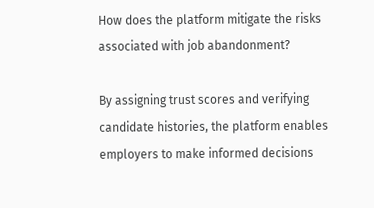How does the platform mitigate the risks associated with job abandonment?

By assigning trust scores and verifying candidate histories, the platform enables employers to make informed decisions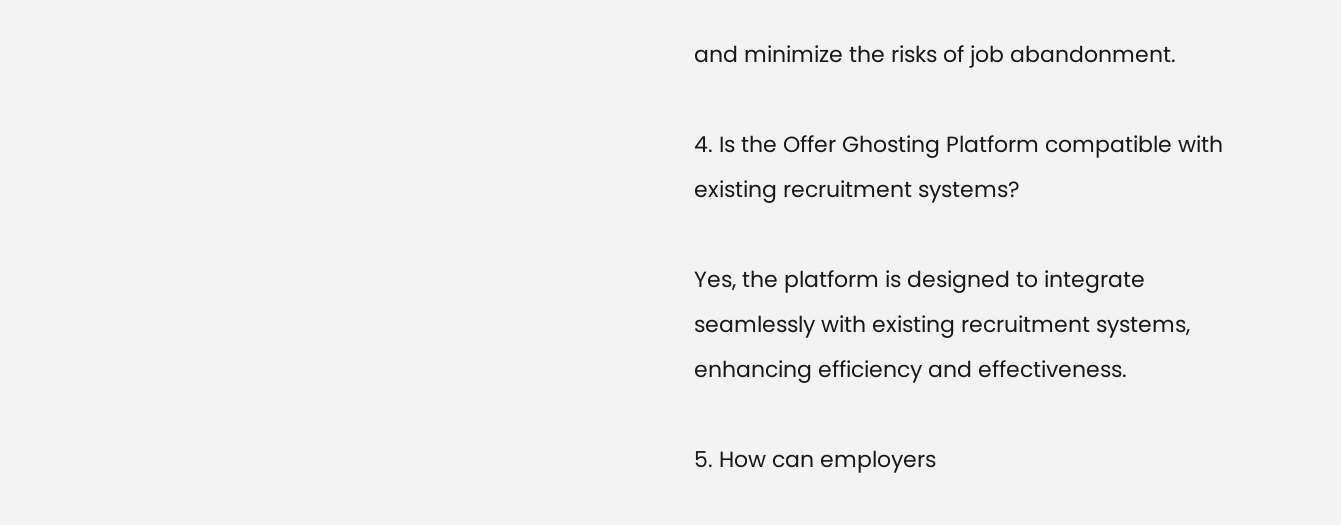and minimize the risks of job abandonment.

4. Is the Offer Ghosting Platform compatible with existing recruitment systems?

Yes, the platform is designed to integrate seamlessly with existing recruitment systems, enhancing efficiency and effectiveness.

5. How can employers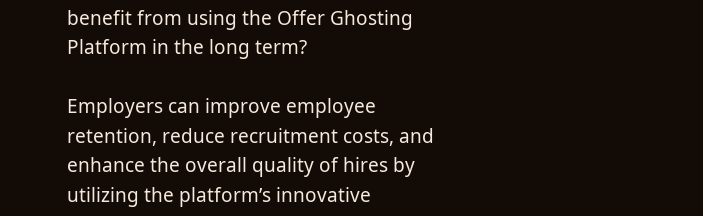benefit from using the Offer Ghosting Platform in the long term?

Employers can improve employee retention, reduce recruitment costs, and enhance the overall quality of hires by utilizing the platform’s innovative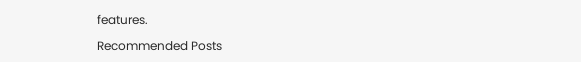features.

Recommended Posts